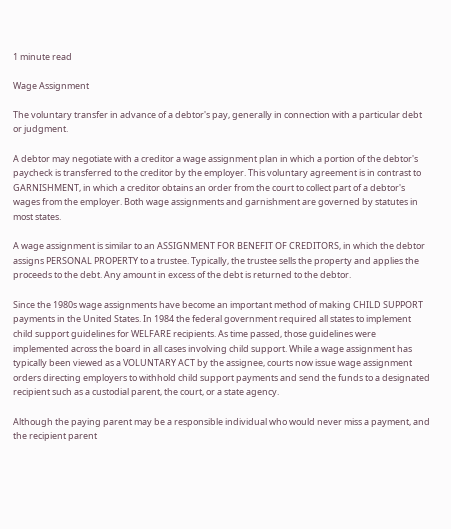1 minute read

Wage Assignment

The voluntary transfer in advance of a debtor's pay, generally in connection with a particular debt or judgment.

A debtor may negotiate with a creditor a wage assignment plan in which a portion of the debtor's paycheck is transferred to the creditor by the employer. This voluntary agreement is in contrast to GARNISHMENT, in which a creditor obtains an order from the court to collect part of a debtor's wages from the employer. Both wage assignments and garnishment are governed by statutes in most states.

A wage assignment is similar to an ASSIGNMENT FOR BENEFIT OF CREDITORS, in which the debtor assigns PERSONAL PROPERTY to a trustee. Typically, the trustee sells the property and applies the proceeds to the debt. Any amount in excess of the debt is returned to the debtor.

Since the 1980s wage assignments have become an important method of making CHILD SUPPORT payments in the United States. In 1984 the federal government required all states to implement child support guidelines for WELFARE recipients. As time passed, those guidelines were implemented across the board in all cases involving child support. While a wage assignment has typically been viewed as a VOLUNTARY ACT by the assignee, courts now issue wage assignment orders directing employers to withhold child support payments and send the funds to a designated recipient such as a custodial parent, the court, or a state agency.

Although the paying parent may be a responsible individual who would never miss a payment, and the recipient parent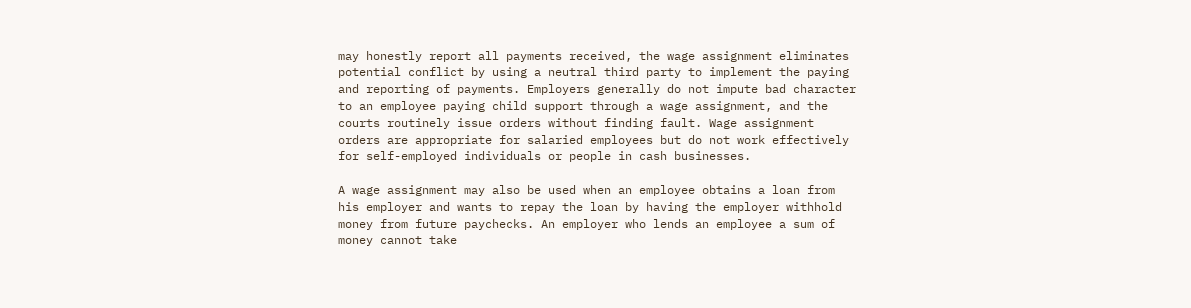may honestly report all payments received, the wage assignment eliminates potential conflict by using a neutral third party to implement the paying and reporting of payments. Employers generally do not impute bad character to an employee paying child support through a wage assignment, and the courts routinely issue orders without finding fault. Wage assignment orders are appropriate for salaried employees but do not work effectively for self-employed individuals or people in cash businesses.

A wage assignment may also be used when an employee obtains a loan from his employer and wants to repay the loan by having the employer withhold money from future paychecks. An employer who lends an employee a sum of money cannot take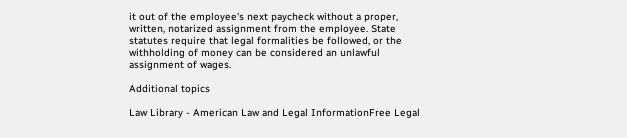it out of the employee's next paycheck without a proper, written, notarized assignment from the employee. State statutes require that legal formalities be followed, or the withholding of money can be considered an unlawful assignment of wages.

Additional topics

Law Library - American Law and Legal InformationFree Legal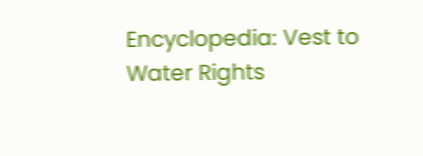Encyclopedia: Vest to Water Rights